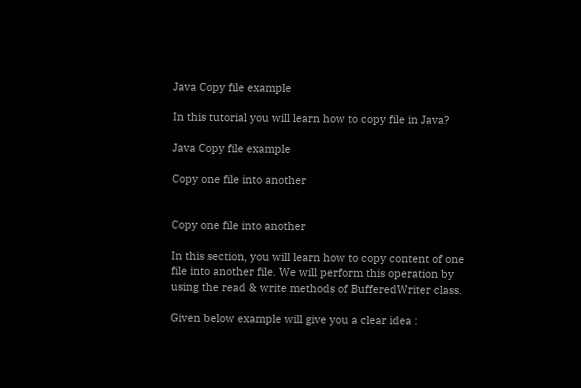Java Copy file example

In this tutorial you will learn how to copy file in Java?

Java Copy file example

Copy one file into another


Copy one file into another

In this section, you will learn how to copy content of one file into another file. We will perform this operation by using the read & write methods of BufferedWriter class.

Given below example will give you a clear idea :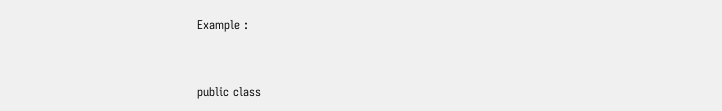Example :


public class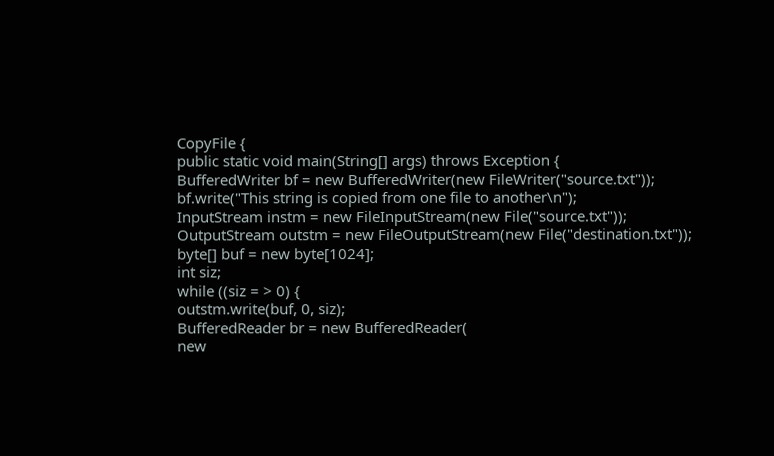CopyFile {
public static void main(String[] args) throws Exception {
BufferedWriter bf = new BufferedWriter(new FileWriter("source.txt"));
bf.write("This string is copied from one file to another\n");
InputStream instm = new FileInputStream(new File("source.txt"));
OutputStream outstm = new FileOutputStream(new File("destination.txt"));
byte[] buf = new byte[1024];
int siz;
while ((siz = > 0) {
outstm.write(buf, 0, siz);
BufferedReader br = new BufferedReader(
new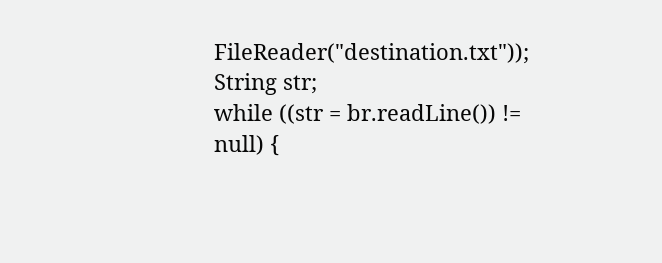FileReader("destination.txt"));
String str;
while ((str = br.readLine()) != null) {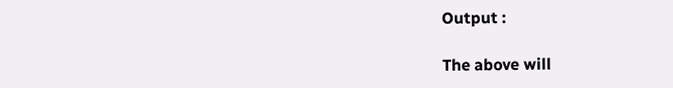Output :

The above will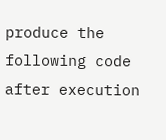produce the following code after execution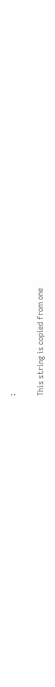:

This string is copied from one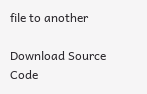file to another

Download Source Code